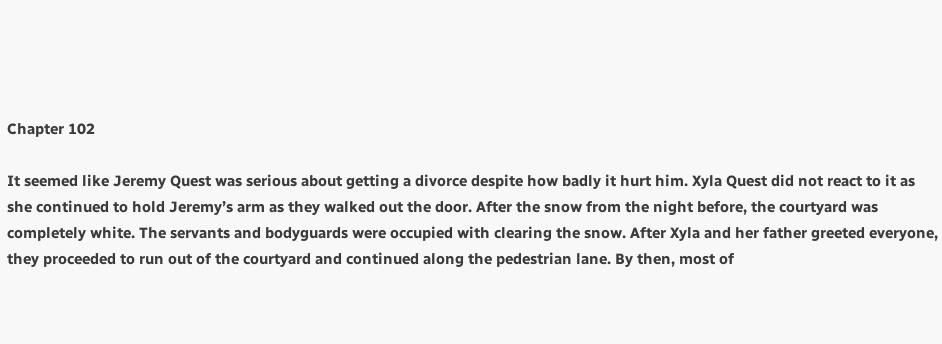Chapter 102

It seemed like Jeremy Quest was serious about getting a divorce despite how badly it hurt him. Xyla Quest did not react to it as she continued to hold Jeremy’s arm as they walked out the door. After the snow from the night before, the courtyard was completely white. The servants and bodyguards were occupied with clearing the snow. After Xyla and her father greeted everyone, they proceeded to run out of the courtyard and continued along the pedestrian lane. By then, most of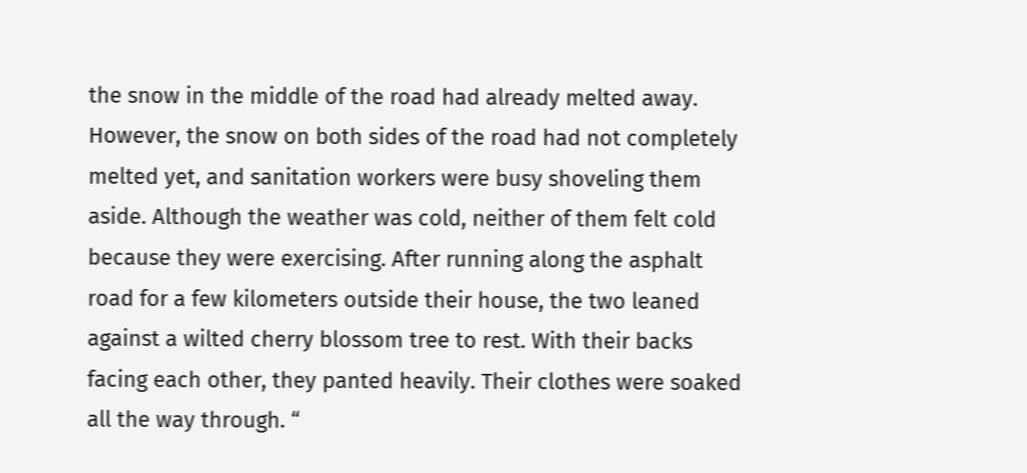the snow in the middle of the road had already melted away. However, the snow on both sides of the road had not completely melted yet, and sanitation workers were busy shoveling them aside. Although the weather was cold, neither of them felt cold because they were exercising. After running along the asphalt road for a few kilometers outside their house, the two leaned against a wilted cherry blossom tree to rest. With their backs facing each other, they panted heavily. Their clothes were soaked all the way through. “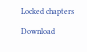Locked chapters

Download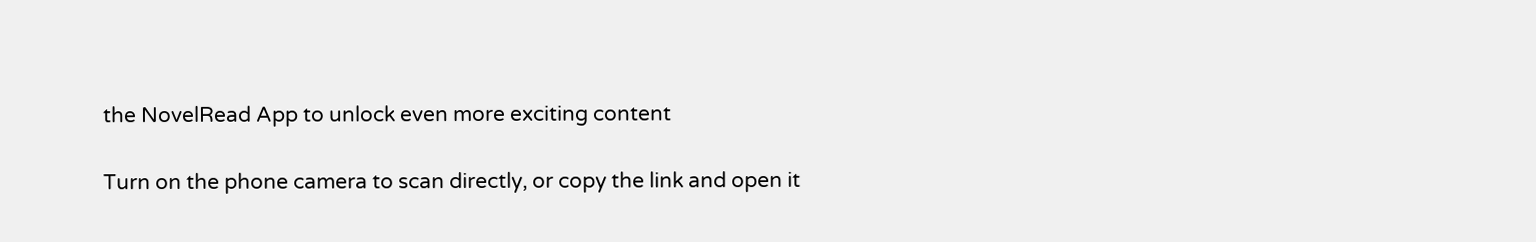the NovelRead App to unlock even more exciting content

Turn on the phone camera to scan directly, or copy the link and open it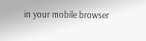in your mobile browser